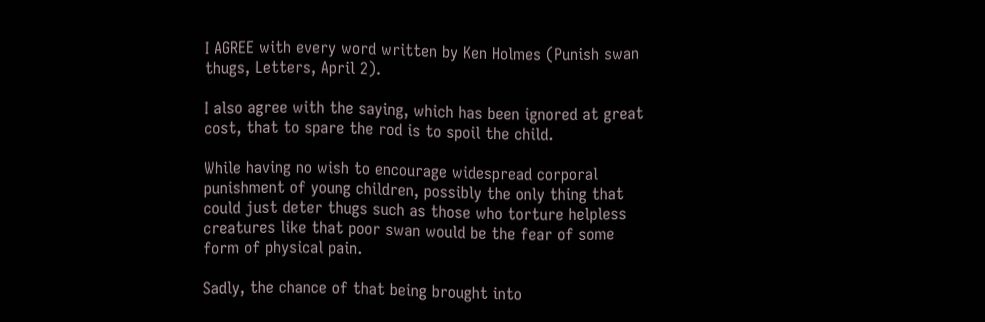I AGREE with every word written by Ken Holmes (Punish swan thugs, Letters, April 2).

I also agree with the saying, which has been ignored at great cost, that to spare the rod is to spoil the child.

While having no wish to encourage widespread corporal punishment of young children, possibly the only thing that could just deter thugs such as those who torture helpless creatures like that poor swan would be the fear of some form of physical pain.

Sadly, the chance of that being brought into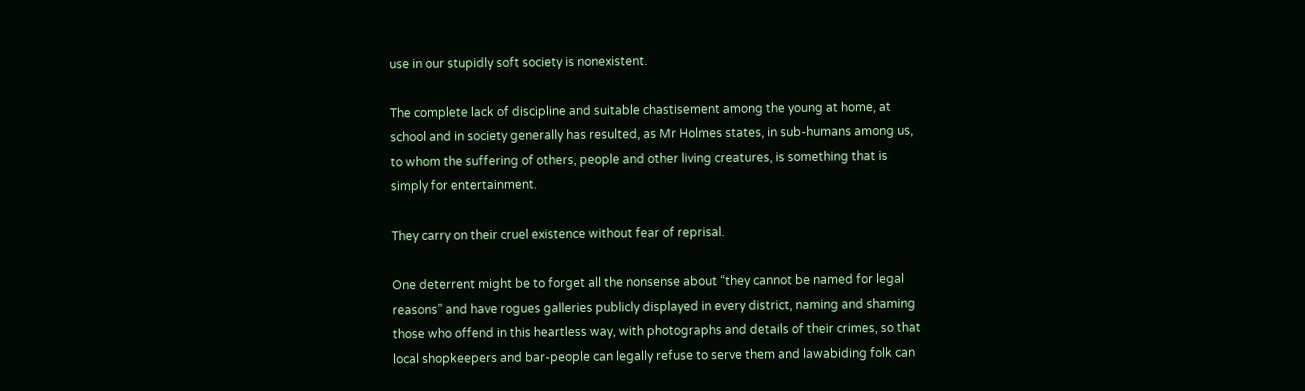use in our stupidly soft society is nonexistent.

The complete lack of discipline and suitable chastisement among the young at home, at school and in society generally has resulted, as Mr Holmes states, in sub-humans among us, to whom the suffering of others, people and other living creatures, is something that is simply for entertainment.

They carry on their cruel existence without fear of reprisal.

One deterrent might be to forget all the nonsense about “they cannot be named for legal reasons” and have rogues galleries publicly displayed in every district, naming and shaming those who offend in this heartless way, with photographs and details of their crimes, so that local shopkeepers and bar-people can legally refuse to serve them and lawabiding folk can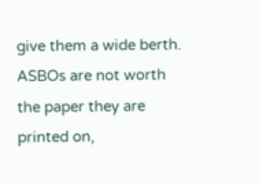give them a wide berth. ASBOs are not worth the paper they are printed on,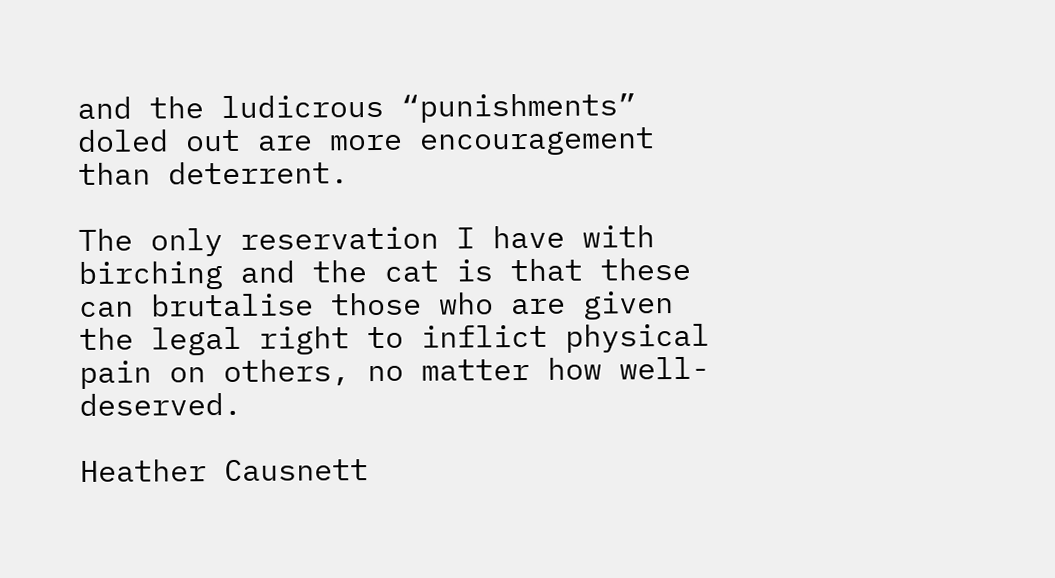and the ludicrous “punishments” doled out are more encouragement than deterrent.

The only reservation I have with birching and the cat is that these can brutalise those who are given the legal right to inflict physical pain on others, no matter how well-deserved.

Heather Causnett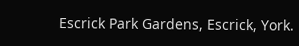Escrick Park Gardens, Escrick, York.